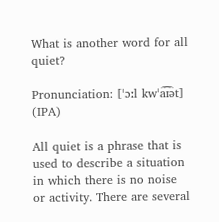What is another word for all quiet?

Pronunciation: [ˈɔːl kwˈa͡ɪ͡ət] (IPA)

All quiet is a phrase that is used to describe a situation in which there is no noise or activity. There are several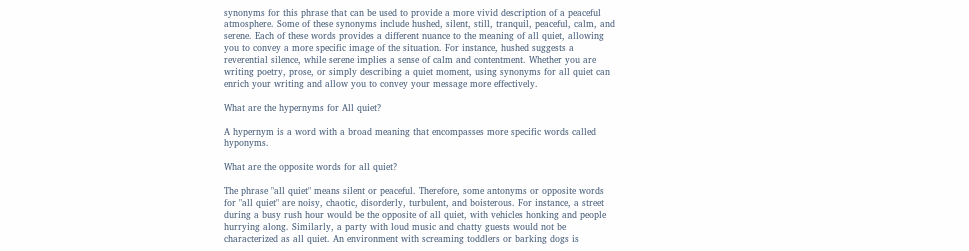synonyms for this phrase that can be used to provide a more vivid description of a peaceful atmosphere. Some of these synonyms include hushed, silent, still, tranquil, peaceful, calm, and serene. Each of these words provides a different nuance to the meaning of all quiet, allowing you to convey a more specific image of the situation. For instance, hushed suggests a reverential silence, while serene implies a sense of calm and contentment. Whether you are writing poetry, prose, or simply describing a quiet moment, using synonyms for all quiet can enrich your writing and allow you to convey your message more effectively.

What are the hypernyms for All quiet?

A hypernym is a word with a broad meaning that encompasses more specific words called hyponyms.

What are the opposite words for all quiet?

The phrase "all quiet" means silent or peaceful. Therefore, some antonyms or opposite words for "all quiet" are noisy, chaotic, disorderly, turbulent, and boisterous. For instance, a street during a busy rush hour would be the opposite of all quiet, with vehicles honking and people hurrying along. Similarly, a party with loud music and chatty guests would not be characterized as all quiet. An environment with screaming toddlers or barking dogs is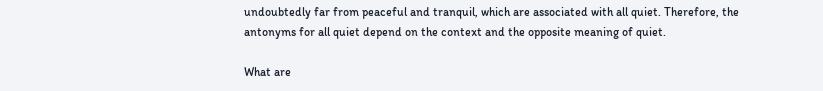undoubtedly far from peaceful and tranquil, which are associated with all quiet. Therefore, the antonyms for all quiet depend on the context and the opposite meaning of quiet.

What are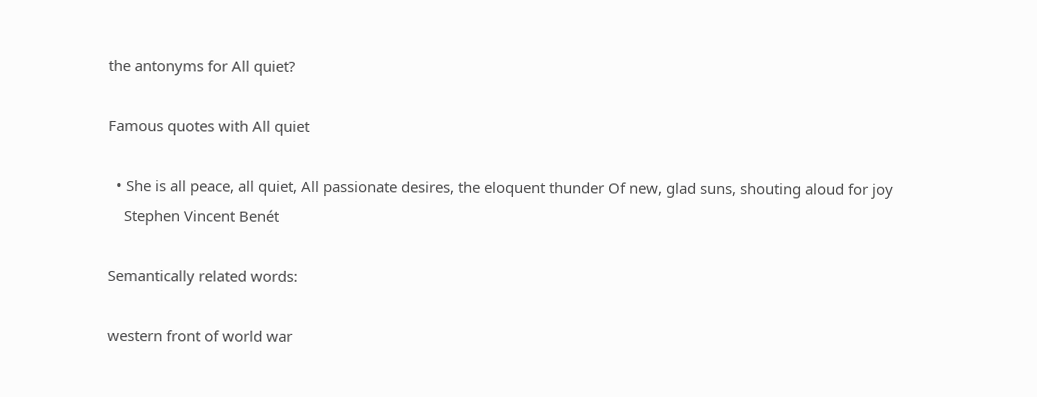the antonyms for All quiet?

Famous quotes with All quiet

  • She is all peace, all quiet, All passionate desires, the eloquent thunder Of new, glad suns, shouting aloud for joy
    Stephen Vincent Benét

Semantically related words:

western front of world war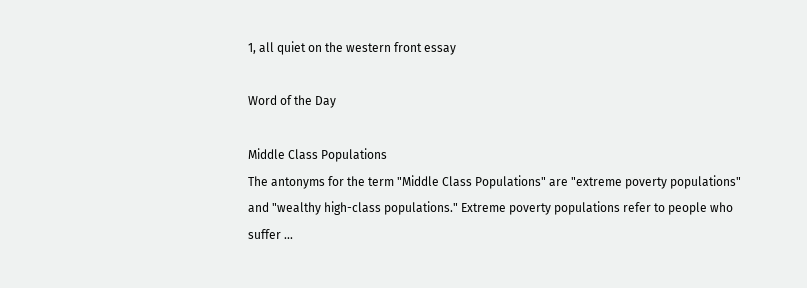1, all quiet on the western front essay

Word of the Day

Middle Class Populations
The antonyms for the term "Middle Class Populations" are "extreme poverty populations" and "wealthy high-class populations." Extreme poverty populations refer to people who suffer ...